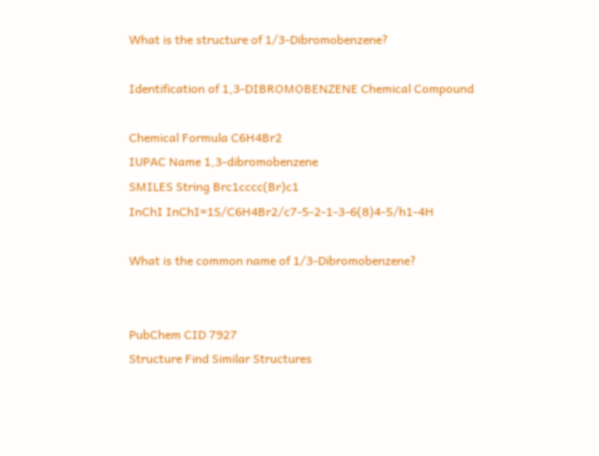What is the structure of 1/3-Dibromobenzene?

Identification of 1,3-DIBROMOBENZENE Chemical Compound

Chemical Formula C6H4Br2
IUPAC Name 1,3-dibromobenzene
SMILES String Brc1cccc(Br)c1
InChI InChI=1S/C6H4Br2/c7-5-2-1-3-6(8)4-5/h1-4H

What is the common name of 1/3-Dibromobenzene?


PubChem CID 7927
Structure Find Similar Structures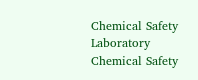Chemical Safety Laboratory Chemical Safety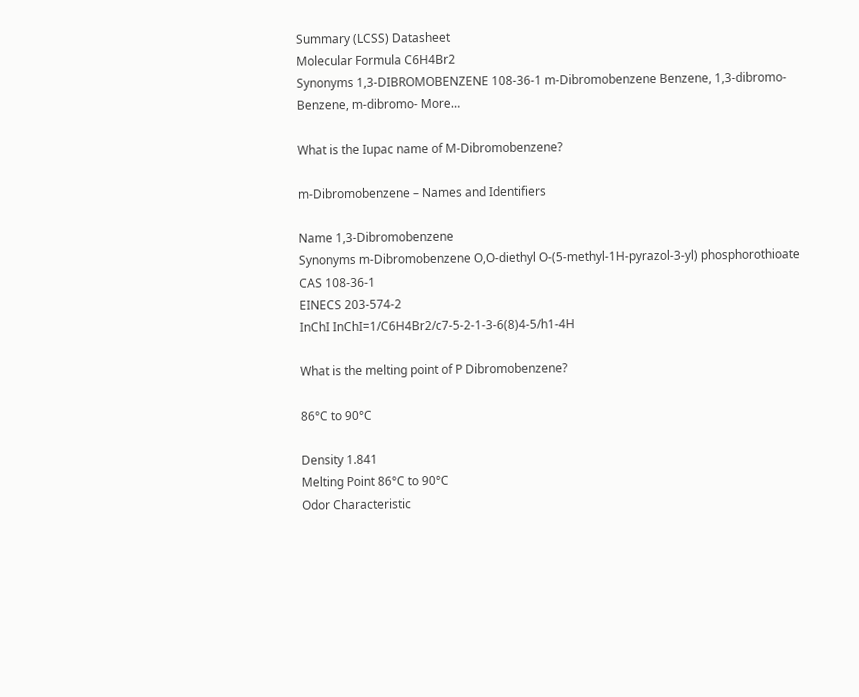Summary (LCSS) Datasheet
Molecular Formula C6H4Br2
Synonyms 1,3-DIBROMOBENZENE 108-36-1 m-Dibromobenzene Benzene, 1,3-dibromo- Benzene, m-dibromo- More…

What is the Iupac name of M-Dibromobenzene?

m-Dibromobenzene – Names and Identifiers

Name 1,3-Dibromobenzene
Synonyms m-Dibromobenzene O,O-diethyl O-(5-methyl-1H-pyrazol-3-yl) phosphorothioate
CAS 108-36-1
EINECS 203-574-2
InChI InChI=1/C6H4Br2/c7-5-2-1-3-6(8)4-5/h1-4H

What is the melting point of P Dibromobenzene?

86°C to 90°C

Density 1.841
Melting Point 86°C to 90°C
Odor Characteristic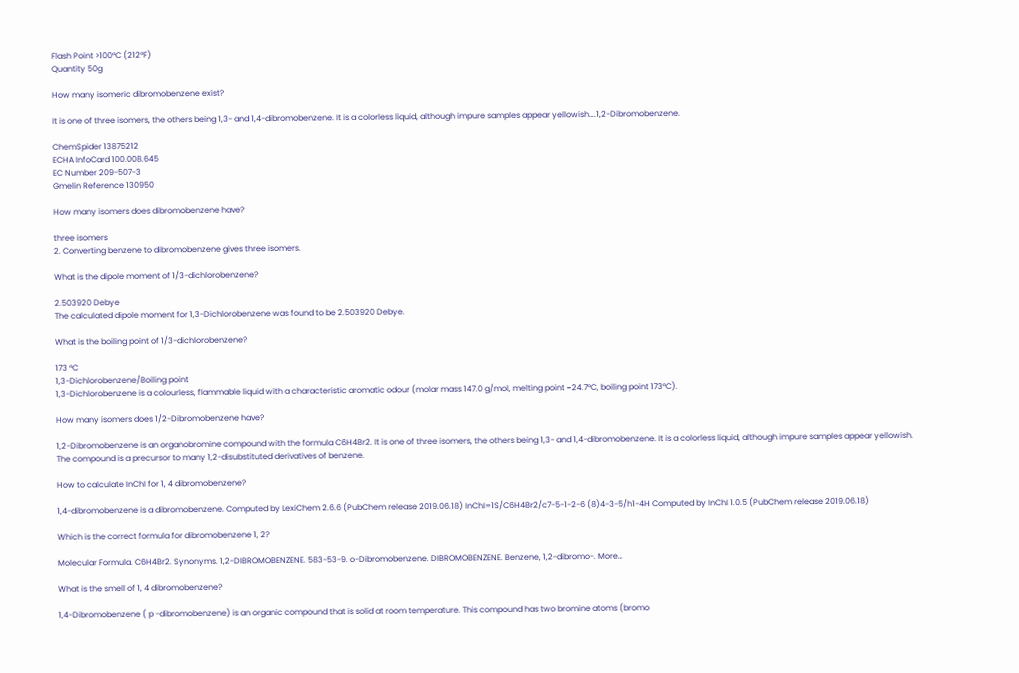Flash Point >100°C (212°F)
Quantity 50g

How many isomeric dibromobenzene exist?

It is one of three isomers, the others being 1,3- and 1,4-dibromobenzene. It is a colorless liquid, although impure samples appear yellowish….1,2-Dibromobenzene.

ChemSpider 13875212
ECHA InfoCard 100.008.645
EC Number 209-507-3
Gmelin Reference 130950

How many isomers does dibromobenzene have?

three isomers
2. Converting benzene to dibromobenzene gives three isomers.

What is the dipole moment of 1/3-dichlorobenzene?

2.503920 Debye
The calculated dipole moment for 1,3-Dichlorobenzene was found to be 2.503920 Debye.

What is the boiling point of 1/3-dichlorobenzene?

173 °C
1,3-Dichlorobenzene/Boiling point
1,3-Dichlorobenzene is a colourless, flammable liquid with a characteristic aromatic odour (molar mass 147.0 g/mol, melting point −24.7°C, boiling point 173°C).

How many isomers does 1/2-Dibromobenzene have?

1,2-Dibromobenzene is an organobromine compound with the formula C6H4Br2. It is one of three isomers, the others being 1,3- and 1,4-dibromobenzene. It is a colorless liquid, although impure samples appear yellowish. The compound is a precursor to many 1,2-disubstituted derivatives of benzene.

How to calculate InChI for 1, 4 dibromobenzene?

1,4-dibromobenzene is a dibromobenzene. Computed by LexiChem 2.6.6 (PubChem release 2019.06.18) InChI=1S/C6H4Br2/c7-5-1-2-6 (8)4-3-5/h1-4H Computed by InChI 1.0.5 (PubChem release 2019.06.18)

Which is the correct formula for dibromobenzene 1, 2?

Molecular Formula. C6H4Br2. Synonyms. 1,2-DIBROMOBENZENE. 583-53-9. o-Dibromobenzene. DIBROMOBENZENE. Benzene, 1,2-dibromo-. More…

What is the smell of 1, 4 dibromobenzene?

1,4-Dibromobenzene ( p -dibromobenzene) is an organic compound that is solid at room temperature. This compound has two bromine atoms (bromo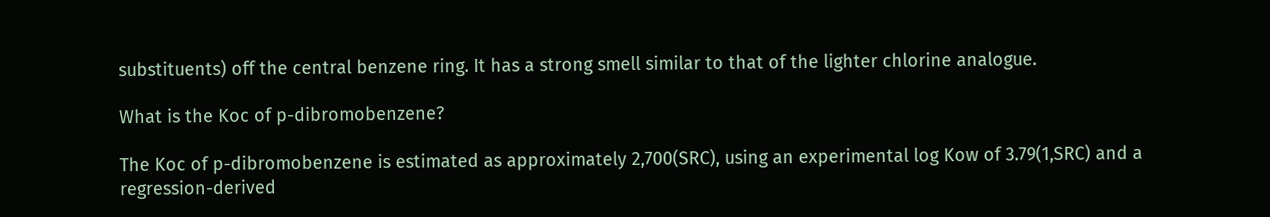substituents) off the central benzene ring. It has a strong smell similar to that of the lighter chlorine analogue.

What is the Koc of p-dibromobenzene?

The Koc of p-dibromobenzene is estimated as approximately 2,700(SRC), using an experimental log Kow of 3.79(1,SRC) and a regression-derived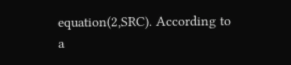equation(2,SRC). According to a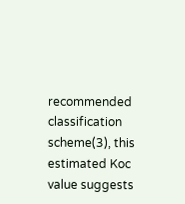recommended classification scheme(3), this estimated Koc value suggests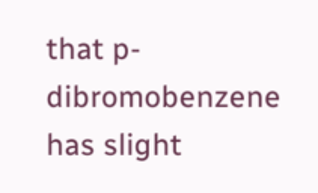that p-dibromobenzene has slight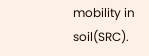mobility in soil(SRC).